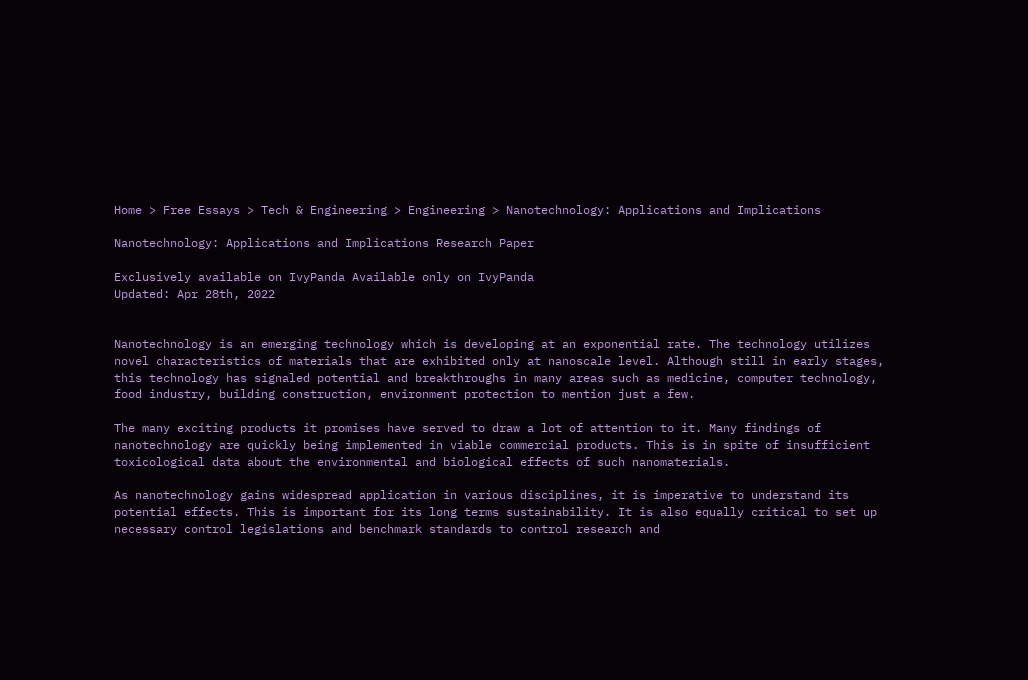Home > Free Essays > Tech & Engineering > Engineering > Nanotechnology: Applications and Implications

Nanotechnology: Applications and Implications Research Paper

Exclusively available on IvyPanda Available only on IvyPanda
Updated: Apr 28th, 2022


Nanotechnology is an emerging technology which is developing at an exponential rate. The technology utilizes novel characteristics of materials that are exhibited only at nanoscale level. Although still in early stages, this technology has signaled potential and breakthroughs in many areas such as medicine, computer technology, food industry, building construction, environment protection to mention just a few.

The many exciting products it promises have served to draw a lot of attention to it. Many findings of nanotechnology are quickly being implemented in viable commercial products. This is in spite of insufficient toxicological data about the environmental and biological effects of such nanomaterials.

As nanotechnology gains widespread application in various disciplines, it is imperative to understand its potential effects. This is important for its long terms sustainability. It is also equally critical to set up necessary control legislations and benchmark standards to control research and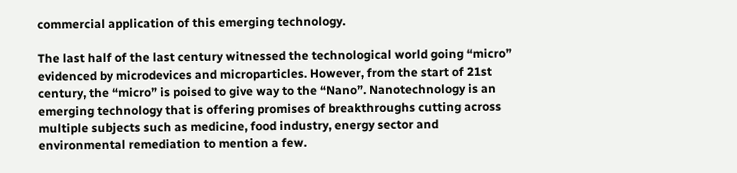commercial application of this emerging technology.

The last half of the last century witnessed the technological world going “micro” evidenced by microdevices and microparticles. However, from the start of 21st century, the “micro” is poised to give way to the “Nano”. Nanotechnology is an emerging technology that is offering promises of breakthroughs cutting across multiple subjects such as medicine, food industry, energy sector and environmental remediation to mention a few.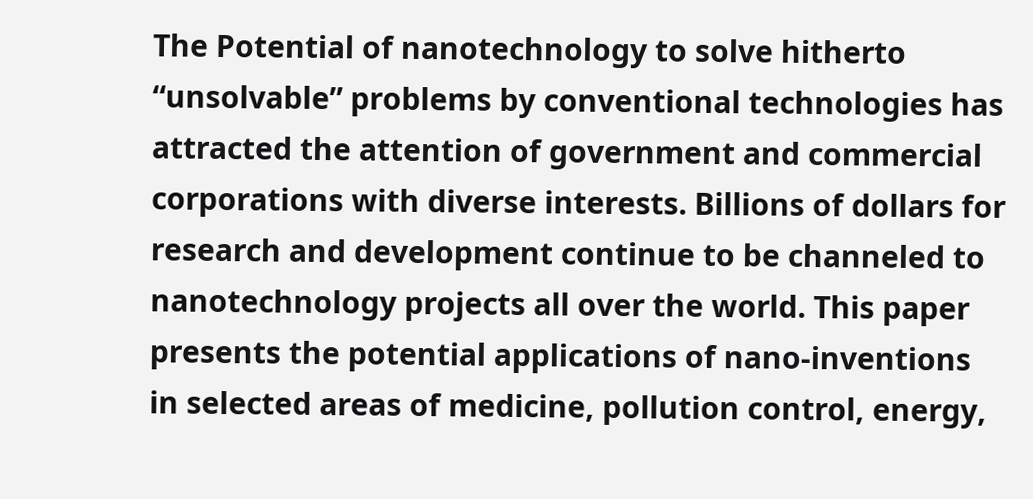The Potential of nanotechnology to solve hitherto “unsolvable” problems by conventional technologies has attracted the attention of government and commercial corporations with diverse interests. Billions of dollars for research and development continue to be channeled to nanotechnology projects all over the world. This paper presents the potential applications of nano-inventions in selected areas of medicine, pollution control, energy,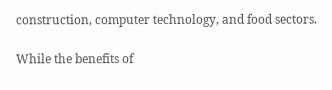construction, computer technology, and food sectors.

While the benefits of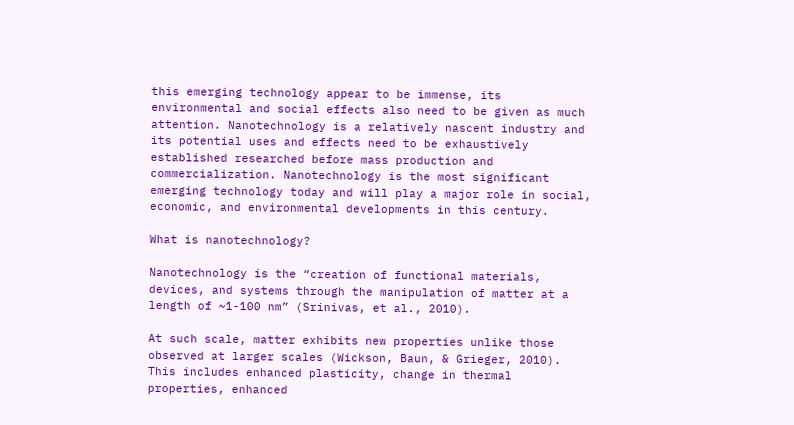this emerging technology appear to be immense, its environmental and social effects also need to be given as much attention. Nanotechnology is a relatively nascent industry and its potential uses and effects need to be exhaustively established researched before mass production and commercialization. Nanotechnology is the most significant emerging technology today and will play a major role in social, economic, and environmental developments in this century.

What is nanotechnology?

Nanotechnology is the “creation of functional materials, devices, and systems through the manipulation of matter at a length of ~1-100 nm” (Srinivas, et al., 2010).

At such scale, matter exhibits new properties unlike those observed at larger scales (Wickson, Baun, & Grieger, 2010). This includes enhanced plasticity, change in thermal properties, enhanced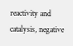reactivity and catalysis, negative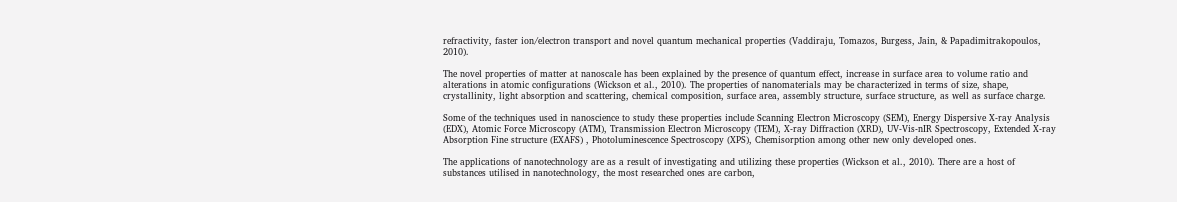refractivity, faster ion/electron transport and novel quantum mechanical properties (Vaddiraju, Tomazos, Burgess, Jain, & Papadimitrakopoulos, 2010).

The novel properties of matter at nanoscale has been explained by the presence of quantum effect, increase in surface area to volume ratio and alterations in atomic configurations (Wickson et al., 2010). The properties of nanomaterials may be characterized in terms of size, shape, crystallinity, light absorption and scattering, chemical composition, surface area, assembly structure, surface structure, as well as surface charge.

Some of the techniques used in nanoscience to study these properties include Scanning Electron Microscopy (SEM), Energy Dispersive X-ray Analysis (EDX), Atomic Force Microscopy (ATM), Transmission Electron Microscopy (TEM), X-ray Diffraction (XRD), UV-Vis-nIR Spectroscopy, Extended X-ray Absorption Fine structure (EXAFS) , Photoluminescence Spectroscopy (XPS), Chemisorption among other new only developed ones.

The applications of nanotechnology are as a result of investigating and utilizing these properties (Wickson et al., 2010). There are a host of substances utilised in nanotechnology, the most researched ones are carbon,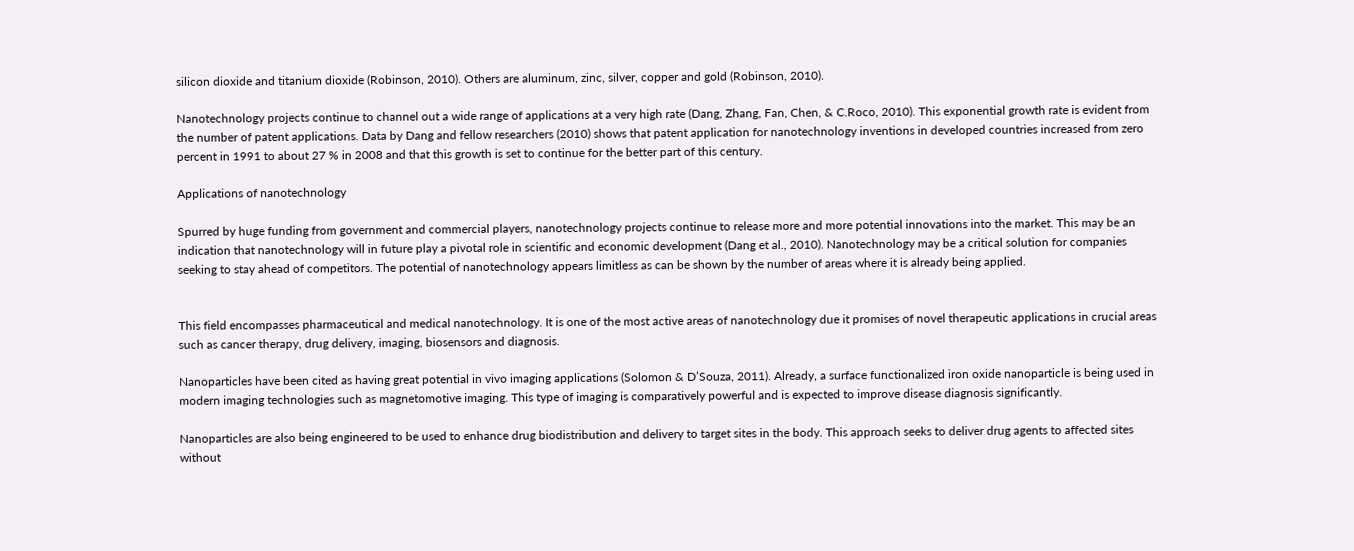silicon dioxide and titanium dioxide (Robinson, 2010). Others are aluminum, zinc, silver, copper and gold (Robinson, 2010).

Nanotechnology projects continue to channel out a wide range of applications at a very high rate (Dang, Zhang, Fan, Chen, & C.Roco, 2010). This exponential growth rate is evident from the number of patent applications. Data by Dang and fellow researchers (2010) shows that patent application for nanotechnology inventions in developed countries increased from zero percent in 1991 to about 27 % in 2008 and that this growth is set to continue for the better part of this century.

Applications of nanotechnology

Spurred by huge funding from government and commercial players, nanotechnology projects continue to release more and more potential innovations into the market. This may be an indication that nanotechnology will in future play a pivotal role in scientific and economic development (Dang et al., 2010). Nanotechnology may be a critical solution for companies seeking to stay ahead of competitors. The potential of nanotechnology appears limitless as can be shown by the number of areas where it is already being applied.


This field encompasses pharmaceutical and medical nanotechnology. It is one of the most active areas of nanotechnology due it promises of novel therapeutic applications in crucial areas such as cancer therapy, drug delivery, imaging, biosensors and diagnosis.

Nanoparticles have been cited as having great potential in vivo imaging applications (Solomon & D’Souza, 2011). Already, a surface functionalized iron oxide nanoparticle is being used in modern imaging technologies such as magnetomotive imaging. This type of imaging is comparatively powerful and is expected to improve disease diagnosis significantly.

Nanoparticles are also being engineered to be used to enhance drug biodistribution and delivery to target sites in the body. This approach seeks to deliver drug agents to affected sites without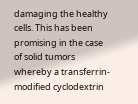damaging the healthy cells. This has been promising in the case of solid tumors whereby a transferrin-modified cyclodextrin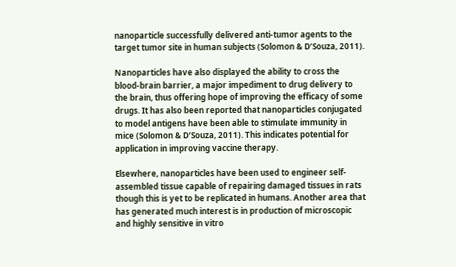nanoparticle successfully delivered anti-tumor agents to the target tumor site in human subjects (Solomon & D’Souza, 2011).

Nanoparticles have also displayed the ability to cross the blood-brain barrier, a major impediment to drug delivery to the brain, thus offering hope of improving the efficacy of some drugs. It has also been reported that nanoparticles conjugated to model antigens have been able to stimulate immunity in mice (Solomon & D’Souza, 2011). This indicates potential for application in improving vaccine therapy.

Elsewhere, nanoparticles have been used to engineer self-assembled tissue capable of repairing damaged tissues in rats though this is yet to be replicated in humans. Another area that has generated much interest is in production of microscopic and highly sensitive in vitro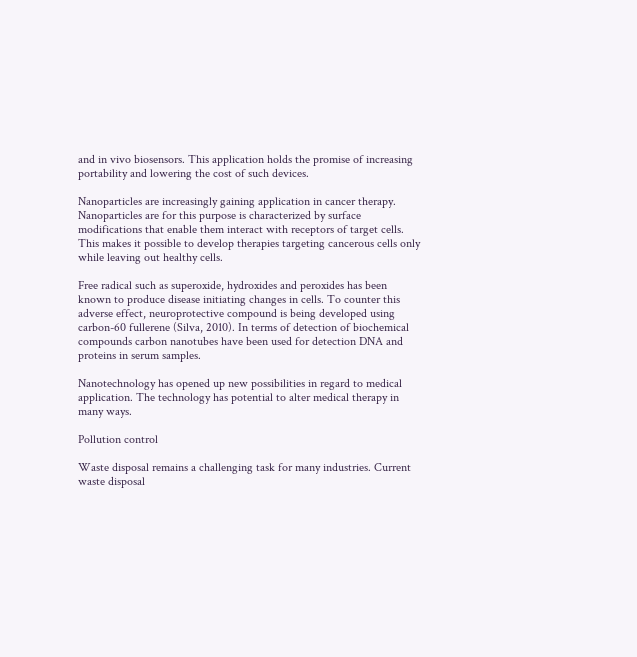and in vivo biosensors. This application holds the promise of increasing portability and lowering the cost of such devices.

Nanoparticles are increasingly gaining application in cancer therapy. Nanoparticles are for this purpose is characterized by surface modifications that enable them interact with receptors of target cells. This makes it possible to develop therapies targeting cancerous cells only while leaving out healthy cells.

Free radical such as superoxide, hydroxides and peroxides has been known to produce disease initiating changes in cells. To counter this adverse effect, neuroprotective compound is being developed using carbon-60 fullerene (Silva, 2010). In terms of detection of biochemical compounds carbon nanotubes have been used for detection DNA and proteins in serum samples.

Nanotechnology has opened up new possibilities in regard to medical application. The technology has potential to alter medical therapy in many ways.

Pollution control

Waste disposal remains a challenging task for many industries. Current waste disposal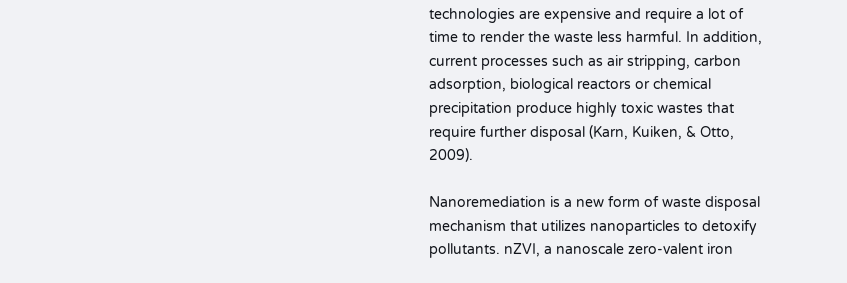technologies are expensive and require a lot of time to render the waste less harmful. In addition, current processes such as air stripping, carbon adsorption, biological reactors or chemical precipitation produce highly toxic wastes that require further disposal (Karn, Kuiken, & Otto, 2009).

Nanoremediation is a new form of waste disposal mechanism that utilizes nanoparticles to detoxify pollutants. nZVI, a nanoscale zero-valent iron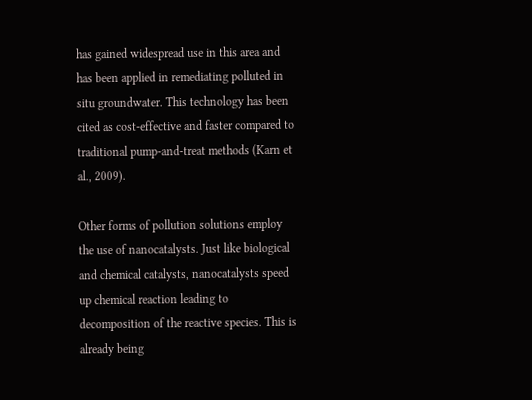has gained widespread use in this area and has been applied in remediating polluted in situ groundwater. This technology has been cited as cost-effective and faster compared to traditional pump-and-treat methods (Karn et al., 2009).

Other forms of pollution solutions employ the use of nanocatalysts. Just like biological and chemical catalysts, nanocatalysts speed up chemical reaction leading to decomposition of the reactive species. This is already being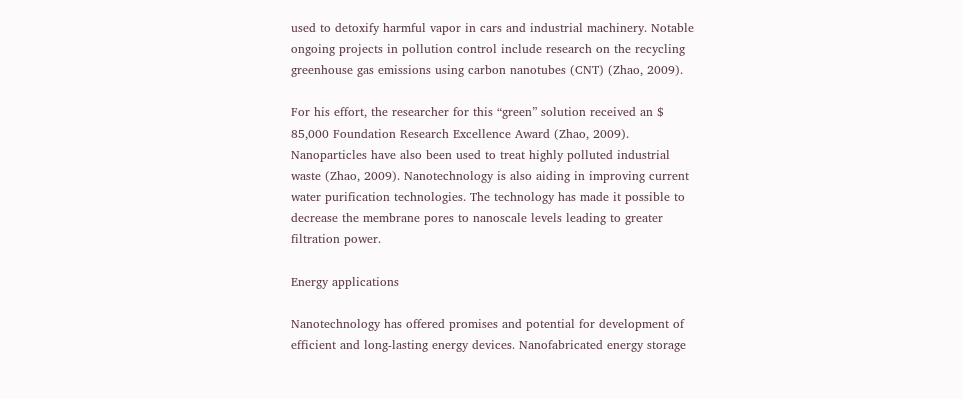used to detoxify harmful vapor in cars and industrial machinery. Notable ongoing projects in pollution control include research on the recycling greenhouse gas emissions using carbon nanotubes (CNT) (Zhao, 2009).

For his effort, the researcher for this “green” solution received an $ 85,000 Foundation Research Excellence Award (Zhao, 2009). Nanoparticles have also been used to treat highly polluted industrial waste (Zhao, 2009). Nanotechnology is also aiding in improving current water purification technologies. The technology has made it possible to decrease the membrane pores to nanoscale levels leading to greater filtration power.

Energy applications

Nanotechnology has offered promises and potential for development of efficient and long-lasting energy devices. Nanofabricated energy storage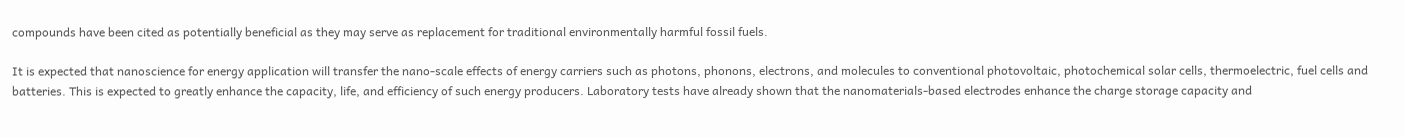compounds have been cited as potentially beneficial as they may serve as replacement for traditional environmentally harmful fossil fuels.

It is expected that nanoscience for energy application will transfer the nano-scale effects of energy carriers such as photons, phonons, electrons, and molecules to conventional photovoltaic, photochemical solar cells, thermoelectric, fuel cells and batteries. This is expected to greatly enhance the capacity, life, and efficiency of such energy producers. Laboratory tests have already shown that the nanomaterials-based electrodes enhance the charge storage capacity and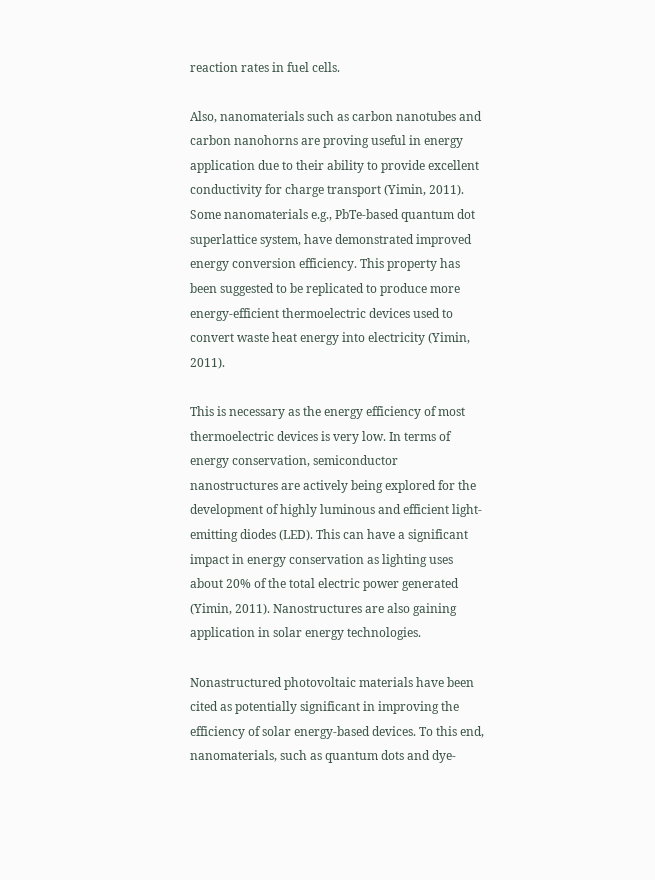reaction rates in fuel cells.

Also, nanomaterials such as carbon nanotubes and carbon nanohorns are proving useful in energy application due to their ability to provide excellent conductivity for charge transport (Yimin, 2011). Some nanomaterials e.g., PbTe-based quantum dot superlattice system, have demonstrated improved energy conversion efficiency. This property has been suggested to be replicated to produce more energy-efficient thermoelectric devices used to convert waste heat energy into electricity (Yimin, 2011).

This is necessary as the energy efficiency of most thermoelectric devices is very low. In terms of energy conservation, semiconductor nanostructures are actively being explored for the development of highly luminous and efficient light-emitting diodes (LED). This can have a significant impact in energy conservation as lighting uses about 20% of the total electric power generated (Yimin, 2011). Nanostructures are also gaining application in solar energy technologies.

Nonastructured photovoltaic materials have been cited as potentially significant in improving the efficiency of solar energy-based devices. To this end, nanomaterials, such as quantum dots and dye-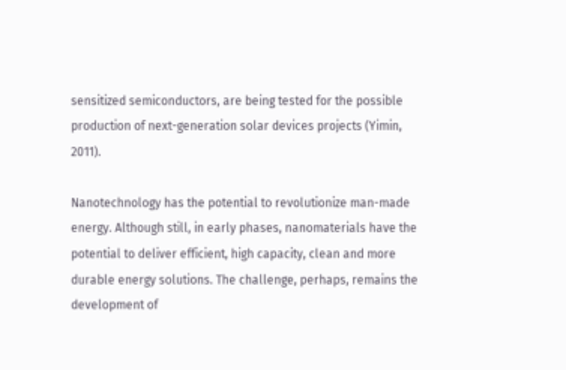sensitized semiconductors, are being tested for the possible production of next-generation solar devices projects (Yimin, 2011).

Nanotechnology has the potential to revolutionize man-made energy. Although still, in early phases, nanomaterials have the potential to deliver efficient, high capacity, clean and more durable energy solutions. The challenge, perhaps, remains the development of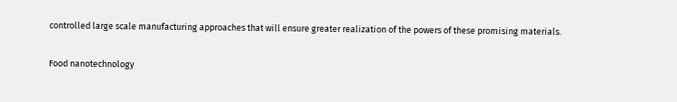controlled large scale manufacturing approaches that will ensure greater realization of the powers of these promising materials.

Food nanotechnology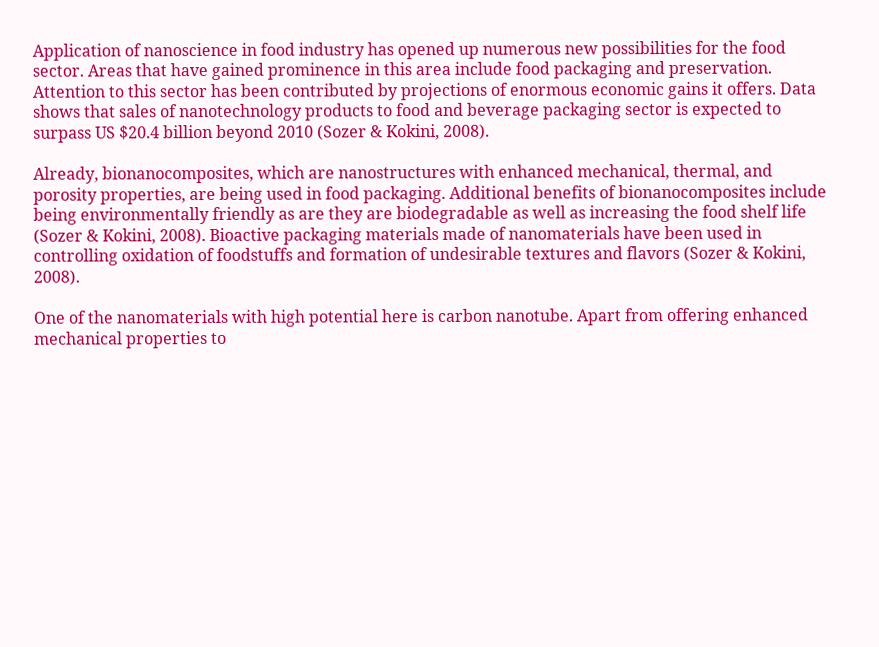Application of nanoscience in food industry has opened up numerous new possibilities for the food sector. Areas that have gained prominence in this area include food packaging and preservation. Attention to this sector has been contributed by projections of enormous economic gains it offers. Data shows that sales of nanotechnology products to food and beverage packaging sector is expected to surpass US $20.4 billion beyond 2010 (Sozer & Kokini, 2008).

Already, bionanocomposites, which are nanostructures with enhanced mechanical, thermal, and porosity properties, are being used in food packaging. Additional benefits of bionanocomposites include being environmentally friendly as are they are biodegradable as well as increasing the food shelf life (Sozer & Kokini, 2008). Bioactive packaging materials made of nanomaterials have been used in controlling oxidation of foodstuffs and formation of undesirable textures and flavors (Sozer & Kokini, 2008).

One of the nanomaterials with high potential here is carbon nanotube. Apart from offering enhanced mechanical properties to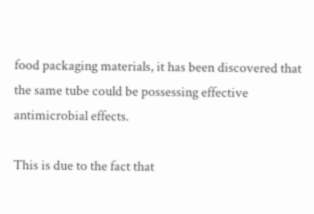food packaging materials, it has been discovered that the same tube could be possessing effective antimicrobial effects.

This is due to the fact that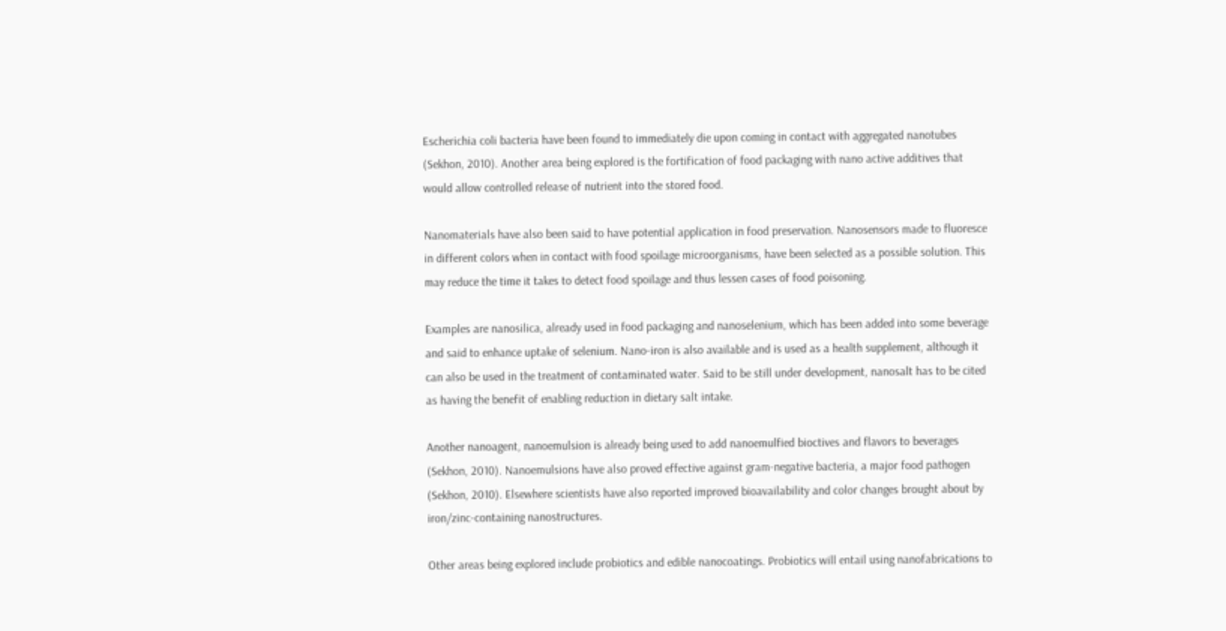Escherichia coli bacteria have been found to immediately die upon coming in contact with aggregated nanotubes (Sekhon, 2010). Another area being explored is the fortification of food packaging with nano active additives that would allow controlled release of nutrient into the stored food.

Nanomaterials have also been said to have potential application in food preservation. Nanosensors made to fluoresce in different colors when in contact with food spoilage microorganisms, have been selected as a possible solution. This may reduce the time it takes to detect food spoilage and thus lessen cases of food poisoning.

Examples are nanosilica, already used in food packaging and nanoselenium, which has been added into some beverage and said to enhance uptake of selenium. Nano-iron is also available and is used as a health supplement, although it can also be used in the treatment of contaminated water. Said to be still under development, nanosalt has to be cited as having the benefit of enabling reduction in dietary salt intake.

Another nanoagent, nanoemulsion is already being used to add nanoemulfied bioctives and flavors to beverages (Sekhon, 2010). Nanoemulsions have also proved effective against gram-negative bacteria, a major food pathogen (Sekhon, 2010). Elsewhere scientists have also reported improved bioavailability and color changes brought about by iron/zinc-containing nanostructures.

Other areas being explored include probiotics and edible nanocoatings. Probiotics will entail using nanofabrications to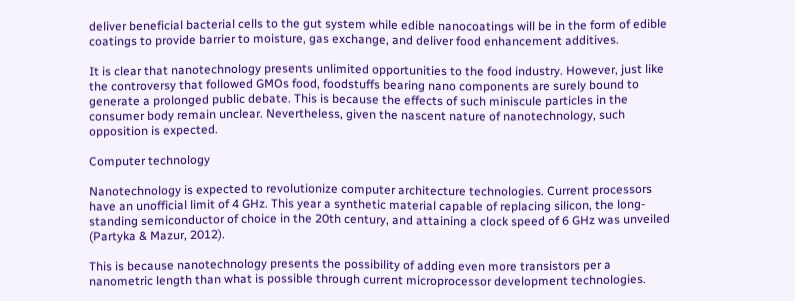deliver beneficial bacterial cells to the gut system while edible nanocoatings will be in the form of edible coatings to provide barrier to moisture, gas exchange, and deliver food enhancement additives.

It is clear that nanotechnology presents unlimited opportunities to the food industry. However, just like the controversy that followed GMOs food, foodstuffs bearing nano components are surely bound to generate a prolonged public debate. This is because the effects of such miniscule particles in the consumer body remain unclear. Nevertheless, given the nascent nature of nanotechnology, such opposition is expected.

Computer technology

Nanotechnology is expected to revolutionize computer architecture technologies. Current processors have an unofficial limit of 4 GHz. This year a synthetic material capable of replacing silicon, the long-standing semiconductor of choice in the 20th century, and attaining a clock speed of 6 GHz was unveiled (Partyka & Mazur, 2012).

This is because nanotechnology presents the possibility of adding even more transistors per a nanometric length than what is possible through current microprocessor development technologies.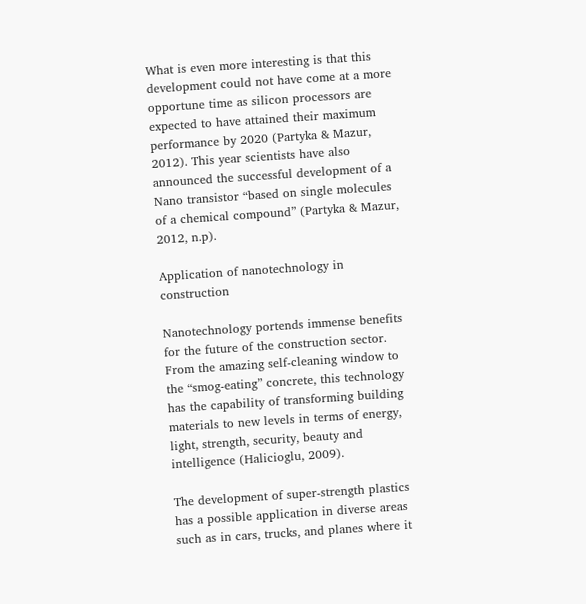What is even more interesting is that this development could not have come at a more opportune time as silicon processors are expected to have attained their maximum performance by 2020 (Partyka & Mazur, 2012). This year scientists have also announced the successful development of a Nano transistor “based on single molecules of a chemical compound” (Partyka & Mazur, 2012, n.p).

Application of nanotechnology in construction

Nanotechnology portends immense benefits for the future of the construction sector. From the amazing self-cleaning window to the “smog-eating” concrete, this technology has the capability of transforming building materials to new levels in terms of energy, light, strength, security, beauty and intelligence (Halicioglu, 2009).

The development of super-strength plastics has a possible application in diverse areas such as in cars, trucks, and planes where it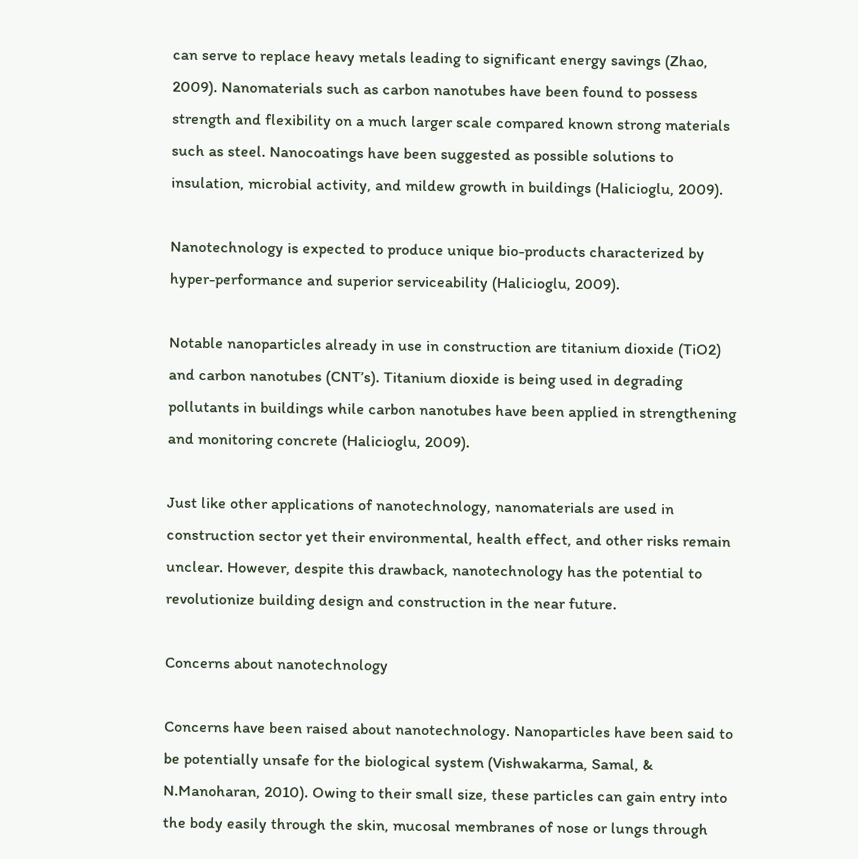can serve to replace heavy metals leading to significant energy savings (Zhao, 2009). Nanomaterials such as carbon nanotubes have been found to possess strength and flexibility on a much larger scale compared known strong materials such as steel. Nanocoatings have been suggested as possible solutions to insulation, microbial activity, and mildew growth in buildings (Halicioglu, 2009).

Nanotechnology is expected to produce unique bio-products characterized by hyper-performance and superior serviceability (Halicioglu, 2009).

Notable nanoparticles already in use in construction are titanium dioxide (TiO2) and carbon nanotubes (CNT’s). Titanium dioxide is being used in degrading pollutants in buildings while carbon nanotubes have been applied in strengthening and monitoring concrete (Halicioglu, 2009).

Just like other applications of nanotechnology, nanomaterials are used in construction sector yet their environmental, health effect, and other risks remain unclear. However, despite this drawback, nanotechnology has the potential to revolutionize building design and construction in the near future.

Concerns about nanotechnology

Concerns have been raised about nanotechnology. Nanoparticles have been said to be potentially unsafe for the biological system (Vishwakarma, Samal, & N.Manoharan, 2010). Owing to their small size, these particles can gain entry into the body easily through the skin, mucosal membranes of nose or lungs through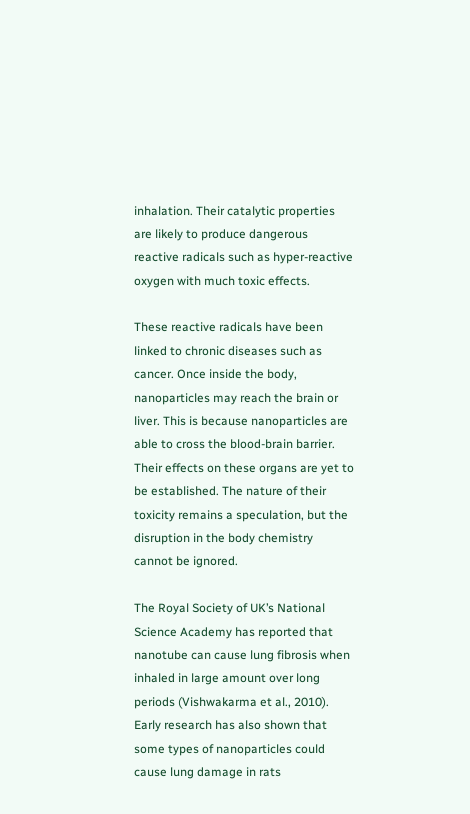inhalation. Their catalytic properties are likely to produce dangerous reactive radicals such as hyper-reactive oxygen with much toxic effects.

These reactive radicals have been linked to chronic diseases such as cancer. Once inside the body, nanoparticles may reach the brain or liver. This is because nanoparticles are able to cross the blood-brain barrier. Their effects on these organs are yet to be established. The nature of their toxicity remains a speculation, but the disruption in the body chemistry cannot be ignored.

The Royal Society of UK’s National Science Academy has reported that nanotube can cause lung fibrosis when inhaled in large amount over long periods (Vishwakarma et al., 2010). Early research has also shown that some types of nanoparticles could cause lung damage in rats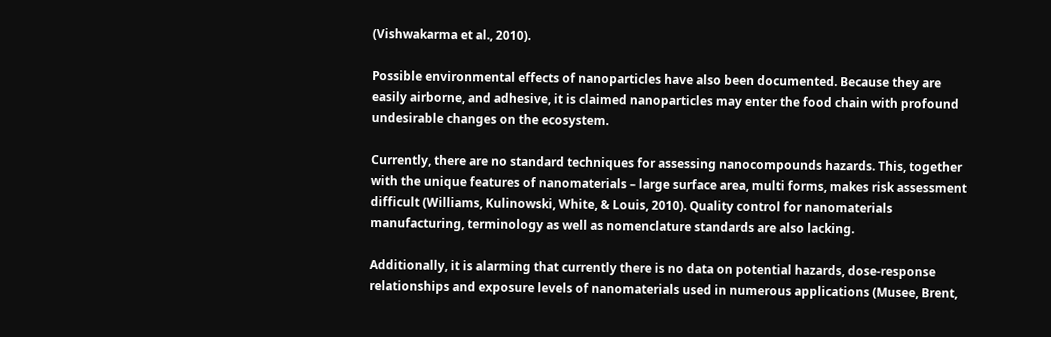(Vishwakarma et al., 2010).

Possible environmental effects of nanoparticles have also been documented. Because they are easily airborne, and adhesive, it is claimed nanoparticles may enter the food chain with profound undesirable changes on the ecosystem.

Currently, there are no standard techniques for assessing nanocompounds hazards. This, together with the unique features of nanomaterials – large surface area, multi forms, makes risk assessment difficult (Williams, Kulinowski, White, & Louis, 2010). Quality control for nanomaterials manufacturing, terminology as well as nomenclature standards are also lacking.

Additionally, it is alarming that currently there is no data on potential hazards, dose-response relationships and exposure levels of nanomaterials used in numerous applications (Musee, Brent,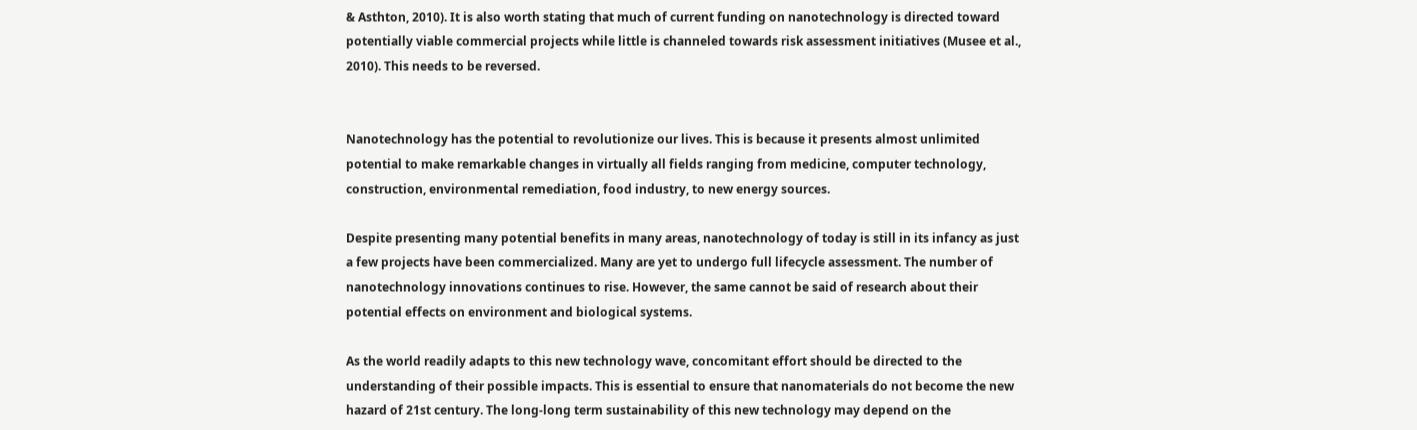& Asthton, 2010). It is also worth stating that much of current funding on nanotechnology is directed toward potentially viable commercial projects while little is channeled towards risk assessment initiatives (Musee et al., 2010). This needs to be reversed.


Nanotechnology has the potential to revolutionize our lives. This is because it presents almost unlimited potential to make remarkable changes in virtually all fields ranging from medicine, computer technology, construction, environmental remediation, food industry, to new energy sources.

Despite presenting many potential benefits in many areas, nanotechnology of today is still in its infancy as just a few projects have been commercialized. Many are yet to undergo full lifecycle assessment. The number of nanotechnology innovations continues to rise. However, the same cannot be said of research about their potential effects on environment and biological systems.

As the world readily adapts to this new technology wave, concomitant effort should be directed to the understanding of their possible impacts. This is essential to ensure that nanomaterials do not become the new hazard of 21st century. The long-long term sustainability of this new technology may depend on the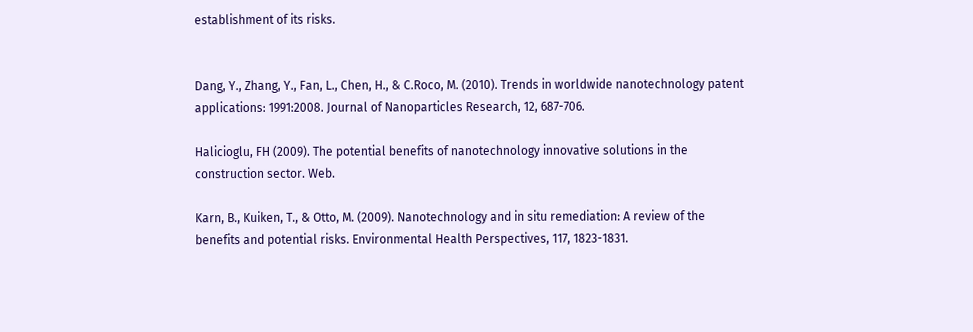establishment of its risks.


Dang, Y., Zhang, Y., Fan, L., Chen, H., & C.Roco, M. (2010). Trends in worldwide nanotechnology patent applications: 1991:2008. Journal of Nanoparticles Research, 12, 687-706.

Halicioglu, FH (2009). The potential benefits of nanotechnology innovative solutions in the construction sector. Web.

Karn, B., Kuiken, T., & Otto, M. (2009). Nanotechnology and in situ remediation: A review of the benefits and potential risks. Environmental Health Perspectives, 117, 1823-1831.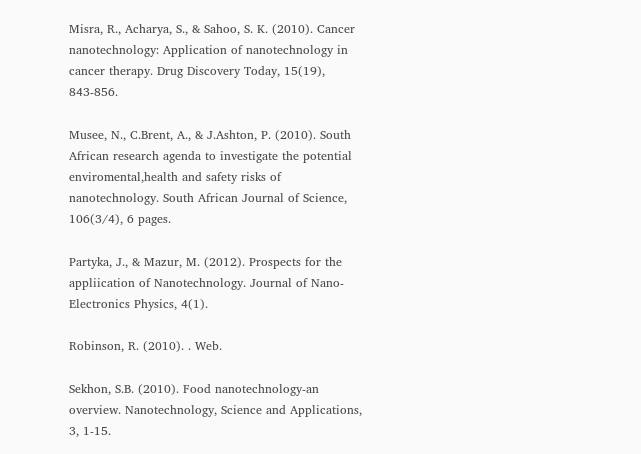Misra, R., Acharya, S., & Sahoo, S. K. (2010). Cancer nanotechnology: Application of nanotechnology in cancer therapy. Drug Discovery Today, 15(19), 843-856.

Musee, N., C.Brent, A., & J.Ashton, P. (2010). South African research agenda to investigate the potential enviromental,health and safety risks of nanotechnology. South African Journal of Science, 106(3/4), 6 pages.

Partyka, J., & Mazur, M. (2012). Prospects for the appliication of Nanotechnology. Journal of Nano-Electronics Physics, 4(1).

Robinson, R. (2010). . Web.

Sekhon, S.B. (2010). Food nanotechnology-an overview. Nanotechnology, Science and Applications, 3, 1-15.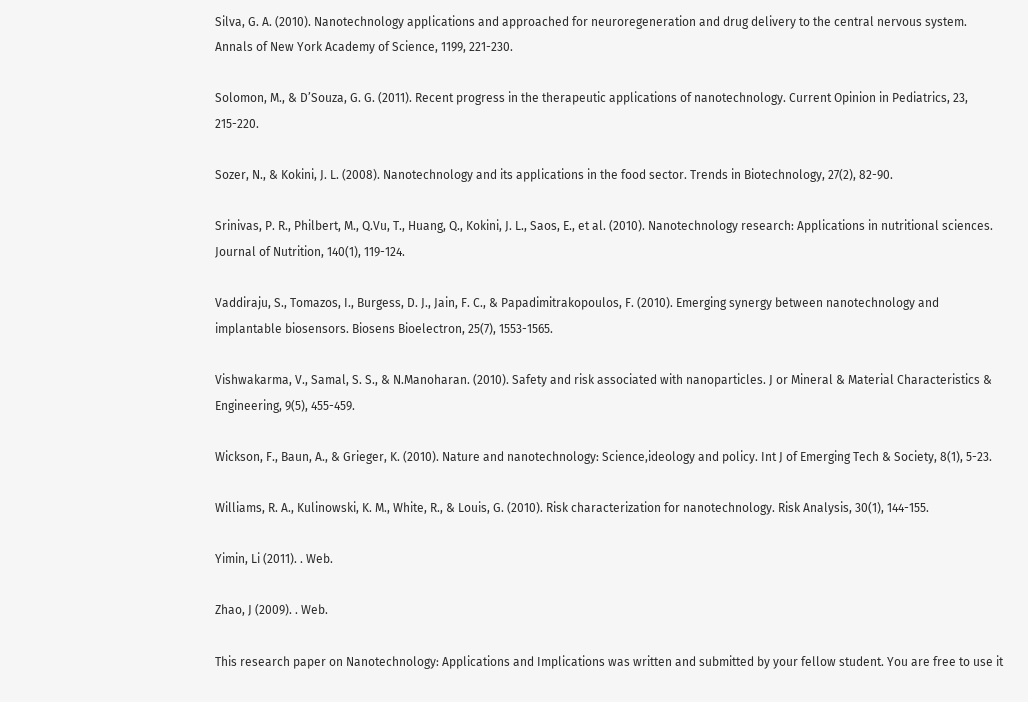Silva, G. A. (2010). Nanotechnology applications and approached for neuroregeneration and drug delivery to the central nervous system. Annals of New York Academy of Science, 1199, 221-230.

Solomon, M., & D’Souza, G. G. (2011). Recent progress in the therapeutic applications of nanotechnology. Current Opinion in Pediatrics, 23, 215-220.

Sozer, N., & Kokini, J. L. (2008). Nanotechnology and its applications in the food sector. Trends in Biotechnology, 27(2), 82-90.

Srinivas, P. R., Philbert, M., Q.Vu, T., Huang, Q., Kokini, J. L., Saos, E., et al. (2010). Nanotechnology research: Applications in nutritional sciences. Journal of Nutrition, 140(1), 119-124.

Vaddiraju, S., Tomazos, I., Burgess, D. J., Jain, F. C., & Papadimitrakopoulos, F. (2010). Emerging synergy between nanotechnology and implantable biosensors. Biosens Bioelectron, 25(7), 1553-1565.

Vishwakarma, V., Samal, S. S., & N.Manoharan. (2010). Safety and risk associated with nanoparticles. J or Mineral & Material Characteristics & Engineering, 9(5), 455-459.

Wickson, F., Baun, A., & Grieger, K. (2010). Nature and nanotechnology: Science,ideology and policy. Int J of Emerging Tech & Society, 8(1), 5-23.

Williams, R. A., Kulinowski, K. M., White, R., & Louis, G. (2010). Risk characterization for nanotechnology. Risk Analysis, 30(1), 144-155.

Yimin, Li (2011). . Web.

Zhao, J (2009). . Web.

This research paper on Nanotechnology: Applications and Implications was written and submitted by your fellow student. You are free to use it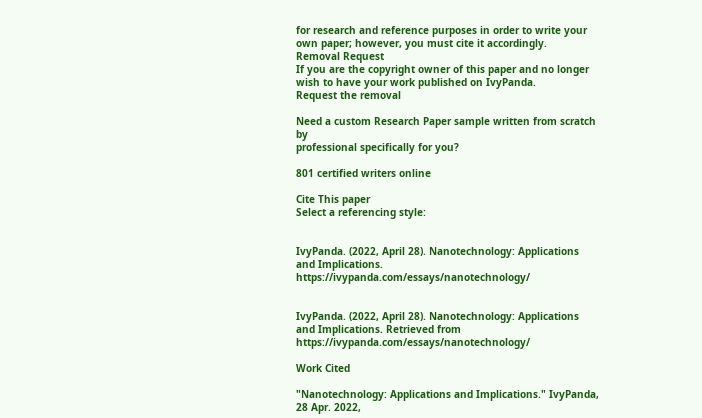for research and reference purposes in order to write your own paper; however, you must cite it accordingly.
Removal Request
If you are the copyright owner of this paper and no longer wish to have your work published on IvyPanda.
Request the removal

Need a custom Research Paper sample written from scratch by
professional specifically for you?

801 certified writers online

Cite This paper
Select a referencing style:


IvyPanda. (2022, April 28). Nanotechnology: Applications and Implications. https://ivypanda.com/essays/nanotechnology/


IvyPanda. (2022, April 28). Nanotechnology: Applications and Implications. Retrieved from https://ivypanda.com/essays/nanotechnology/

Work Cited

"Nanotechnology: Applications and Implications." IvyPanda, 28 Apr. 2022,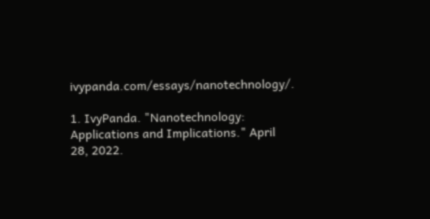ivypanda.com/essays/nanotechnology/.

1. IvyPanda. "Nanotechnology: Applications and Implications." April 28, 2022.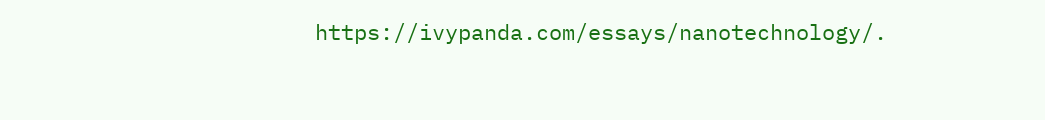https://ivypanda.com/essays/nanotechnology/.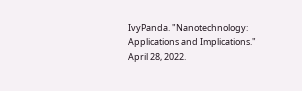IvyPanda. "Nanotechnology: Applications and Implications." April 28, 2022.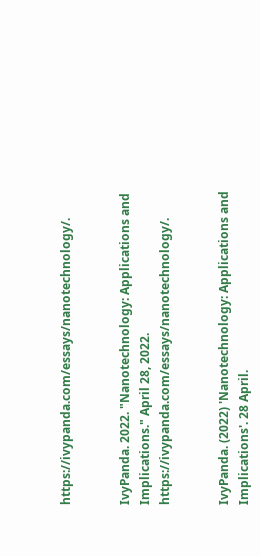https://ivypanda.com/essays/nanotechnology/.


IvyPanda. 2022. "Nanotechnology: Applications and Implications." April 28, 2022. https://ivypanda.com/essays/nanotechnology/.


IvyPanda. (2022) 'Nanotechnology: Applications and Implications'. 28 April.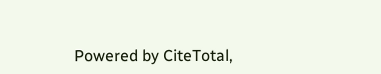Powered by CiteTotal,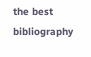the best bibliography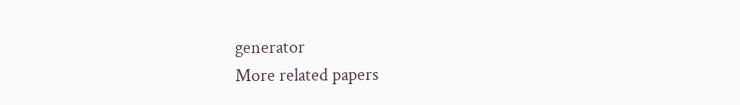generator
More related papers